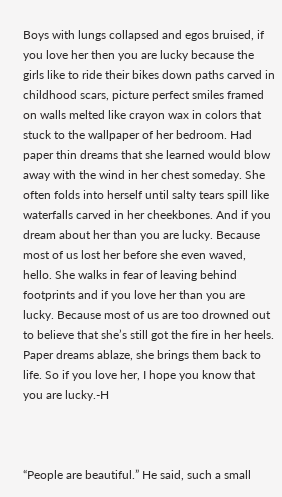Boys with lungs collapsed and egos bruised, if you love her then you are lucky because the girls like to ride their bikes down paths carved in childhood scars, picture perfect smiles framed on walls melted like crayon wax in colors that stuck to the wallpaper of her bedroom. Had paper thin dreams that she learned would blow away with the wind in her chest someday. She often folds into herself until salty tears spill like waterfalls carved in her cheekbones. And if you dream about her than you are lucky. Because most of us lost her before she even waved, hello. She walks in fear of leaving behind footprints and if you love her than you are lucky. Because most of us are too drowned out to believe that she’s still got the fire in her heels. Paper dreams ablaze, she brings them back to life. So if you love her, I hope you know that you are lucky.-H



“People are beautiful.” He said, such a small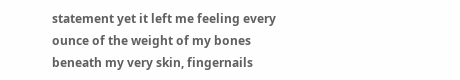statement yet it left me feeling every ounce of the weight of my bones beneath my very skin, fingernails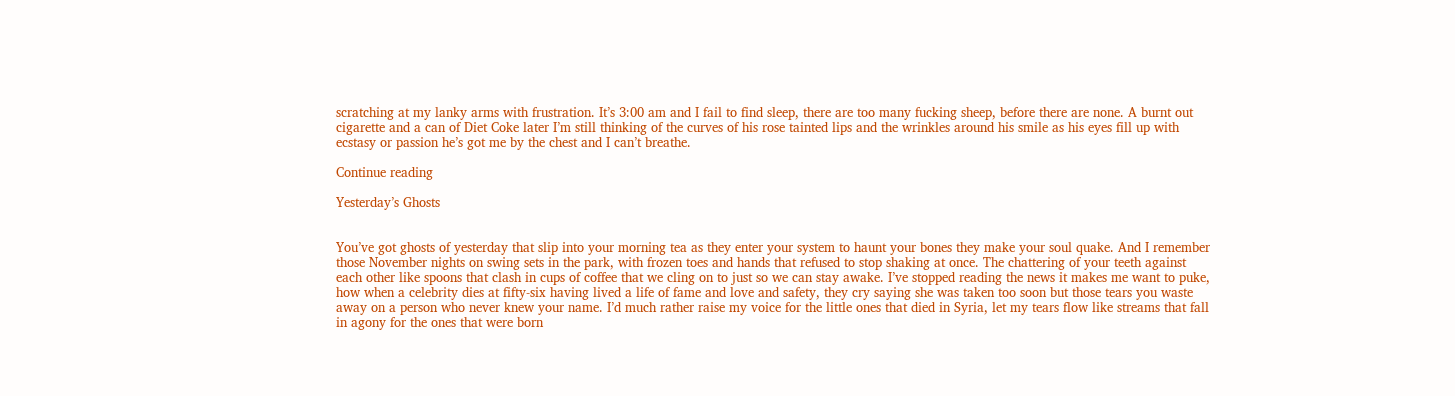scratching at my lanky arms with frustration. It’s 3:00 am and I fail to find sleep, there are too many fucking sheep, before there are none. A burnt out cigarette and a can of Diet Coke later I’m still thinking of the curves of his rose tainted lips and the wrinkles around his smile as his eyes fill up with ecstasy or passion he’s got me by the chest and I can’t breathe.

Continue reading

Yesterday’s Ghosts


You’ve got ghosts of yesterday that slip into your morning tea as they enter your system to haunt your bones they make your soul quake. And I remember those November nights on swing sets in the park, with frozen toes and hands that refused to stop shaking at once. The chattering of your teeth against each other like spoons that clash in cups of coffee that we cling on to just so we can stay awake. I’ve stopped reading the news it makes me want to puke, how when a celebrity dies at fifty-six having lived a life of fame and love and safety, they cry saying she was taken too soon but those tears you waste away on a person who never knew your name. I’d much rather raise my voice for the little ones that died in Syria, let my tears flow like streams that fall in agony for the ones that were born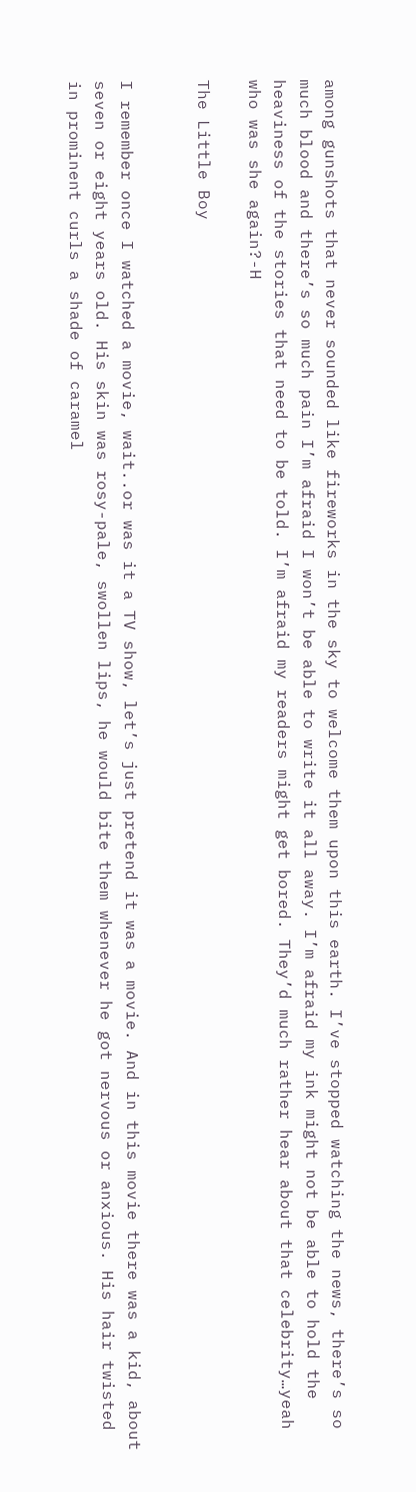among gunshots that never sounded like fireworks in the sky to welcome them upon this earth. I’ve stopped watching the news, there’s so much blood and there’s so much pain I’m afraid I won’t be able to write it all away. I’m afraid my ink might not be able to hold the heaviness of the stories that need to be told. I’m afraid my readers might get bored. They’d much rather hear about that celebrity…yeah who was she again?-H

The Little Boy


I remember once I watched a movie, wait..or was it a TV show, let’s just pretend it was a movie. And in this movie there was a kid, about seven or eight years old. His skin was rosy-pale, swollen lips, he would bite them whenever he got nervous or anxious. His hair twisted in prominent curls a shade of caramel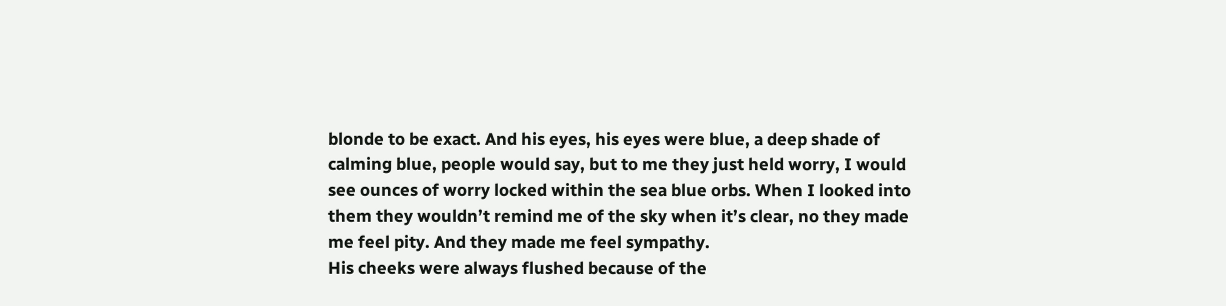blonde to be exact. And his eyes, his eyes were blue, a deep shade of calming blue, people would say, but to me they just held worry, I would see ounces of worry locked within the sea blue orbs. When I looked into them they wouldn’t remind me of the sky when it’s clear, no they made me feel pity. And they made me feel sympathy.
His cheeks were always flushed because of the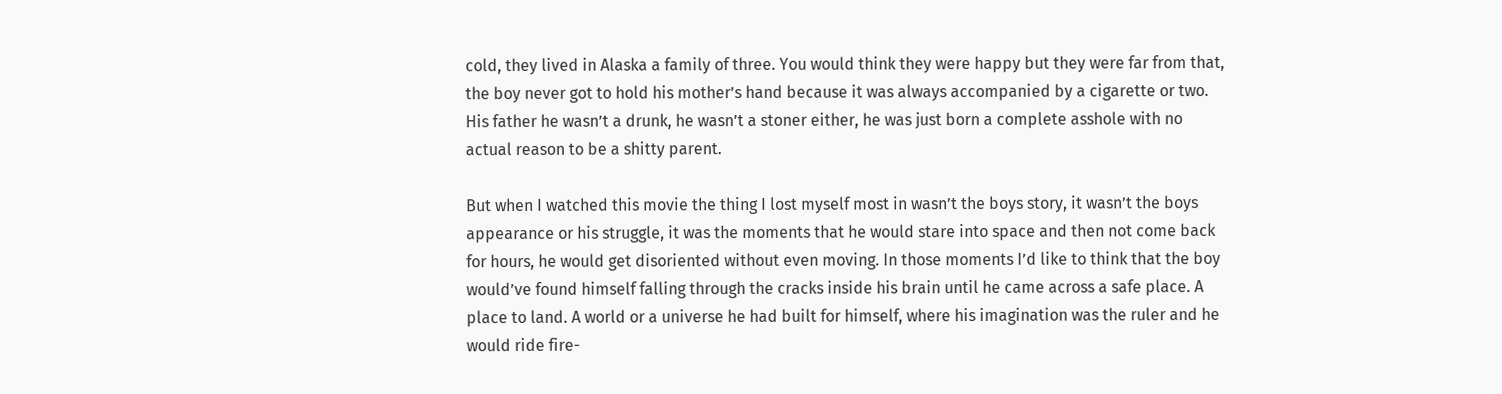cold, they lived in Alaska a family of three. You would think they were happy but they were far from that, the boy never got to hold his mother’s hand because it was always accompanied by a cigarette or two. His father he wasn’t a drunk, he wasn’t a stoner either, he was just born a complete asshole with no actual reason to be a shitty parent.

But when I watched this movie the thing I lost myself most in wasn’t the boys story, it wasn’t the boys appearance or his struggle, it was the moments that he would stare into space and then not come back for hours, he would get disoriented without even moving. In those moments I’d like to think that the boy would’ve found himself falling through the cracks inside his brain until he came across a safe place. A place to land. A world or a universe he had built for himself, where his imagination was the ruler and he would ride fire-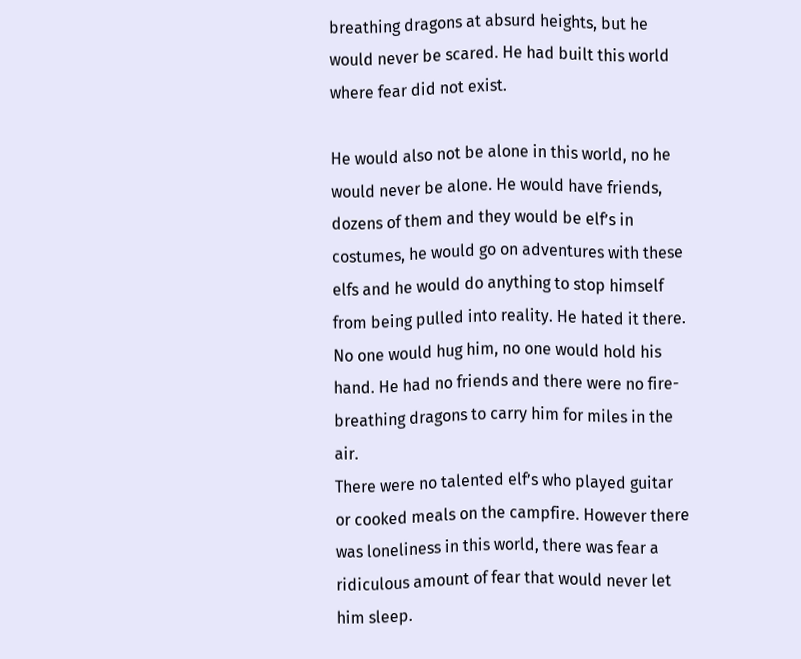breathing dragons at absurd heights, but he would never be scared. He had built this world where fear did not exist.

He would also not be alone in this world, no he would never be alone. He would have friends, dozens of them and they would be elf’s in costumes, he would go on adventures with these elfs and he would do anything to stop himself from being pulled into reality. He hated it there. No one would hug him, no one would hold his hand. He had no friends and there were no fire-breathing dragons to carry him for miles in the air.
There were no talented elf’s who played guitar or cooked meals on the campfire. However there was loneliness in this world, there was fear a ridiculous amount of fear that would never let him sleep.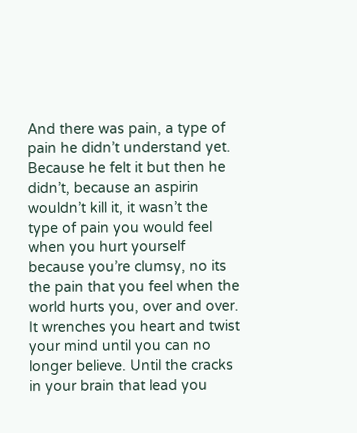And there was pain, a type of pain he didn’t understand yet. Because he felt it but then he didn’t, because an aspirin wouldn’t kill it, it wasn’t the type of pain you would feel when you hurt yourself because you’re clumsy, no its the pain that you feel when the world hurts you, over and over. It wrenches you heart and twist your mind until you can no longer believe. Until the cracks in your brain that lead you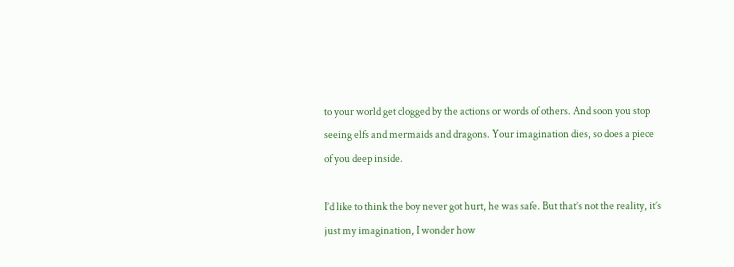to your world get clogged by the actions or words of others. And soon you stop seeing elfs and mermaids and dragons. Your imagination dies, so does a piece of you deep inside.

I’d like to think the boy never got hurt, he was safe. But that’s not the reality, it’s just my imagination, I wonder how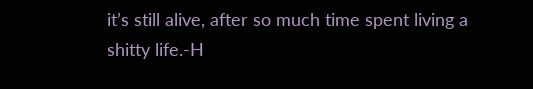it’s still alive, after so much time spent living a shitty life.-H